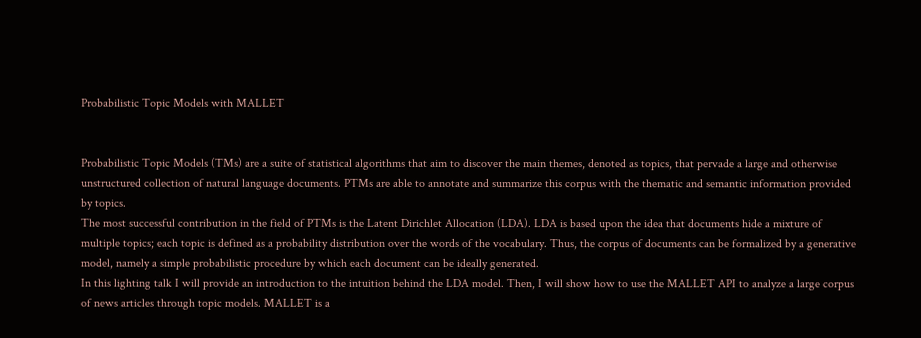Probabilistic Topic Models with MALLET


Probabilistic Topic Models (TMs) are a suite of statistical algorithms that aim to discover the main themes, denoted as topics, that pervade a large and otherwise unstructured collection of natural language documents. PTMs are able to annotate and summarize this corpus with the thematic and semantic information provided by topics.
The most successful contribution in the field of PTMs is the Latent Dirichlet Allocation (LDA). LDA is based upon the idea that documents hide a mixture of multiple topics; each topic is defined as a probability distribution over the words of the vocabulary. Thus, the corpus of documents can be formalized by a generative model, namely a simple probabilistic procedure by which each document can be ideally generated.
In this lighting talk I will provide an introduction to the intuition behind the LDA model. Then, I will show how to use the MALLET API to analyze a large corpus of news articles through topic models. MALLET is a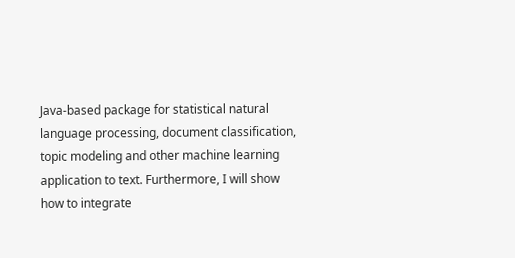Java-based package for statistical natural language processing, document classification, topic modeling and other machine learning application to text. Furthermore, I will show how to integrate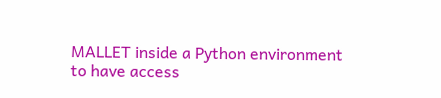MALLET inside a Python environment to have access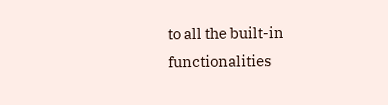to all the built-in functionalities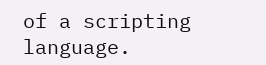of a scripting language.